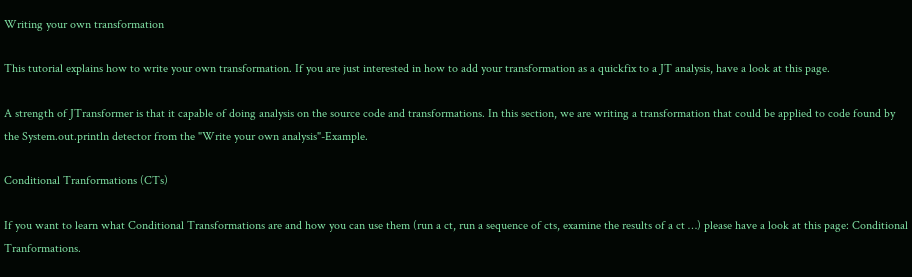Writing your own transformation

This tutorial explains how to write your own transformation. If you are just interested in how to add your transformation as a quickfix to a JT analysis, have a look at this page.

A strength of JTransformer is that it capable of doing analysis on the source code and transformations. In this section, we are writing a transformation that could be applied to code found by the System.out.println detector from the "Write your own analysis"-Example.

Conditional Tranformations (CTs)

If you want to learn what Conditional Transformations are and how you can use them (run a ct, run a sequence of cts, examine the results of a ct …) please have a look at this page: Conditional Tranformations.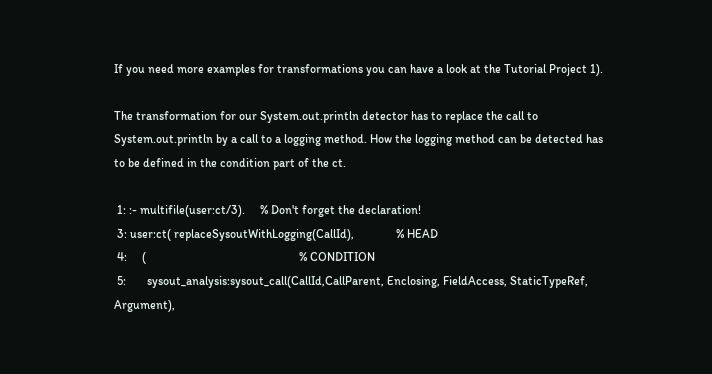If you need more examples for transformations you can have a look at the Tutorial Project 1).

The transformation for our System.out.println detector has to replace the call to System.out.println by a call to a logging method. How the logging method can be detected has to be defined in the condition part of the ct.

 1: :- multifile(user:ct/3).     % Don't forget the declaration!
 3: user:ct( replaceSysoutWithLogging(CallId),              % HEAD
 4:     (                                                   % CONDITION
 5:       sysout_analysis:sysout_call(CallId,CallParent, Enclosing, FieldAccess, StaticTypeRef, Argument),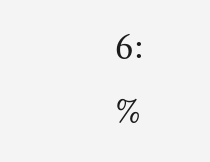6:                                                         %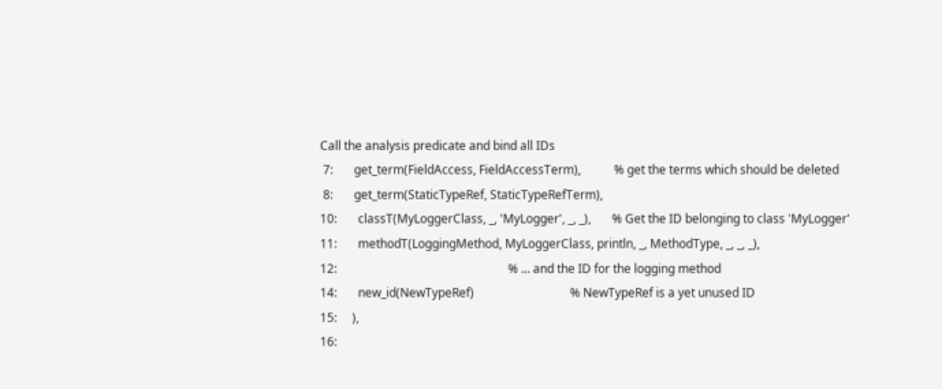Call the analysis predicate and bind all IDs
 7:       get_term(FieldAccess, FieldAccessTerm),           % get the terms which should be deleted
 8:       get_term(StaticTypeRef, StaticTypeRefTerm),
10:       classT(MyLoggerClass, _, 'MyLogger', _, _),       % Get the ID belonging to class 'MyLogger'
11:       methodT(LoggingMethod, MyLoggerClass, println, _, MethodType, _, _, _),
12:                                                         % ... and the ID for the logging method
14:       new_id(NewTypeRef)                                % NewTypeRef is a yet unused ID
15:     ),
16: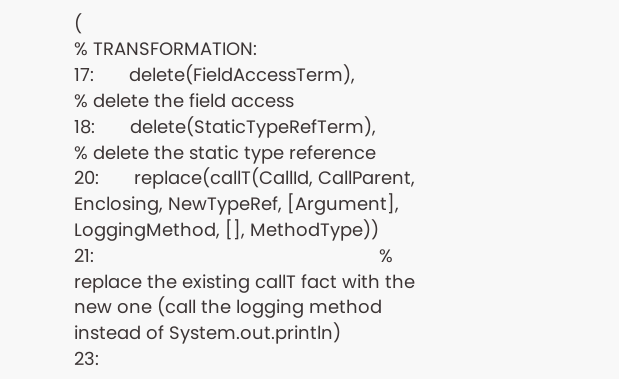(                                                                     % TRANSFORMATION:
17:       delete(FieldAccessTerm),                          % delete the field access
18:       delete(StaticTypeRefTerm),                        % delete the static type reference
20:       replace(callT(CallId, CallParent, Enclosing, NewTypeRef, [Argument], LoggingMethod, [], MethodType))
21:                                                         % replace the existing callT fact with the new one (call the logging method instead of System.out.println)
23: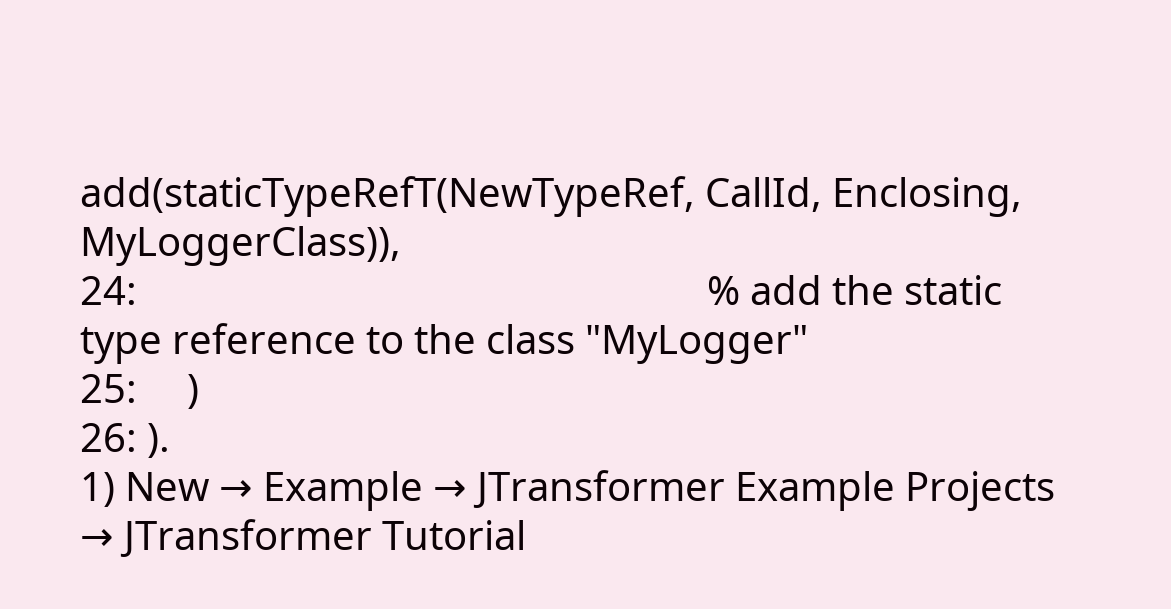add(staticTypeRefT(NewTypeRef, CallId, Enclosing, MyLoggerClass)),
24:                                                         % add the static type reference to the class "MyLogger"
25:     )
26: ).
1) New → Example → JTransformer Example Projects → JTransformer Tutorial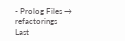- Prolog Files → refactorings
Last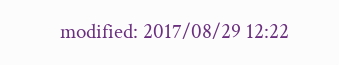modified: 2017/08/29 12:22